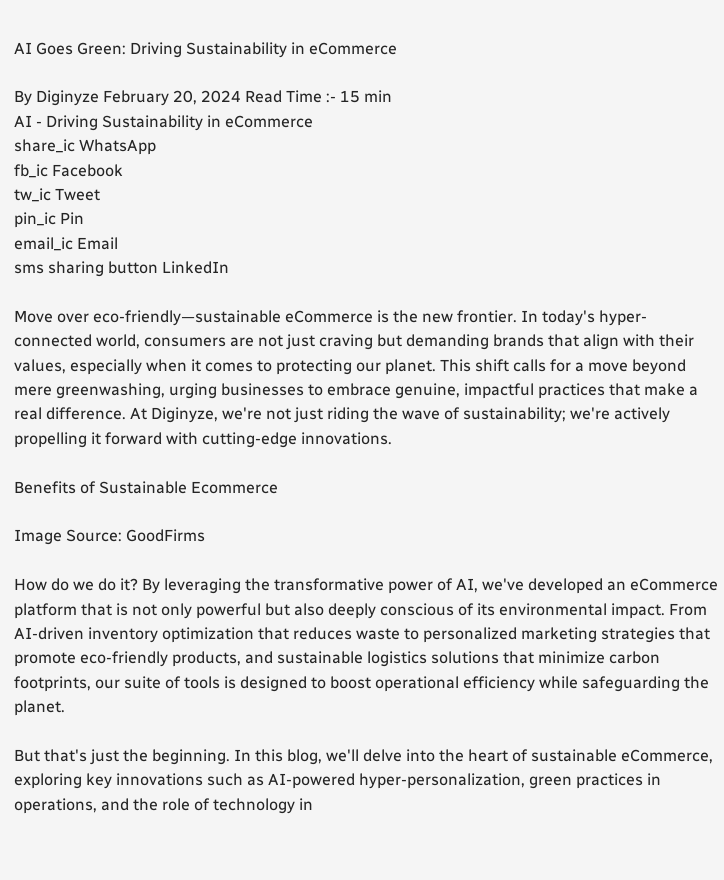AI Goes Green: Driving Sustainability in eCommerce

By Diginyze February 20, 2024 Read Time :- 15 min
AI - Driving Sustainability in eCommerce
share_ic WhatsApp
fb_ic Facebook
tw_ic Tweet
pin_ic Pin
email_ic Email
sms sharing button LinkedIn

Move over eco-friendly—sustainable eCommerce is the new frontier. In today's hyper-connected world, consumers are not just craving but demanding brands that align with their values, especially when it comes to protecting our planet. This shift calls for a move beyond mere greenwashing, urging businesses to embrace genuine, impactful practices that make a real difference. At Diginyze, we're not just riding the wave of sustainability; we're actively propelling it forward with cutting-edge innovations.

Benefits of Sustainable Ecommerce

Image Source: GoodFirms

How do we do it? By leveraging the transformative power of AI, we've developed an eCommerce platform that is not only powerful but also deeply conscious of its environmental impact. From AI-driven inventory optimization that reduces waste to personalized marketing strategies that promote eco-friendly products, and sustainable logistics solutions that minimize carbon footprints, our suite of tools is designed to boost operational efficiency while safeguarding the planet.

But that's just the beginning. In this blog, we'll delve into the heart of sustainable eCommerce, exploring key innovations such as AI-powered hyper-personalization, green practices in operations, and the role of technology in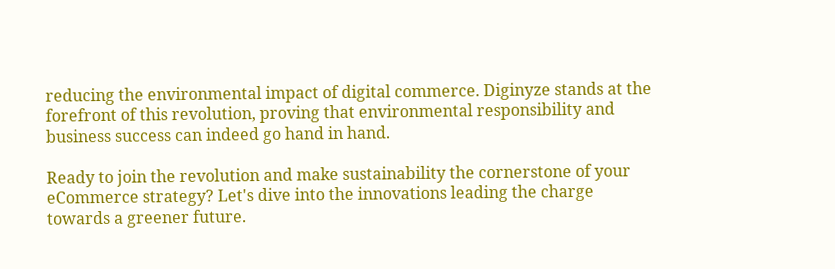reducing the environmental impact of digital commerce. Diginyze stands at the forefront of this revolution, proving that environmental responsibility and business success can indeed go hand in hand.

Ready to join the revolution and make sustainability the cornerstone of your eCommerce strategy? Let's dive into the innovations leading the charge towards a greener future.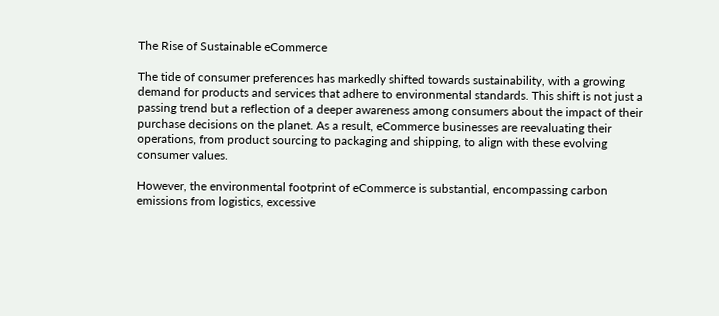The Rise of Sustainable eCommerce

The tide of consumer preferences has markedly shifted towards sustainability, with a growing demand for products and services that adhere to environmental standards. This shift is not just a passing trend but a reflection of a deeper awareness among consumers about the impact of their purchase decisions on the planet. As a result, eCommerce businesses are reevaluating their operations, from product sourcing to packaging and shipping, to align with these evolving consumer values.

However, the environmental footprint of eCommerce is substantial, encompassing carbon emissions from logistics, excessive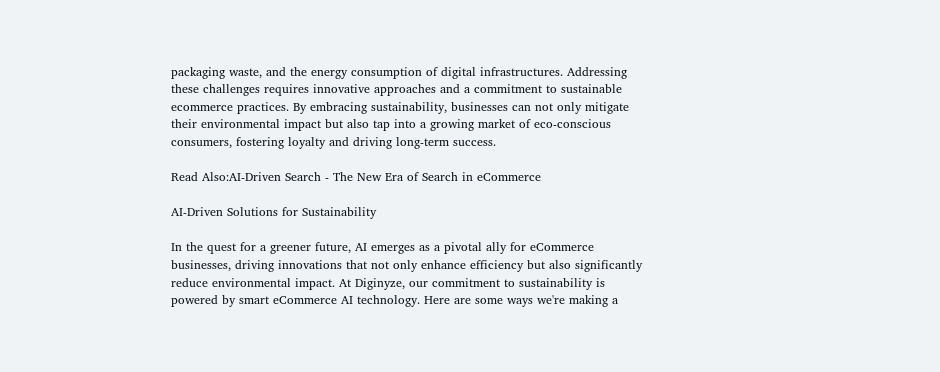packaging waste, and the energy consumption of digital infrastructures. Addressing these challenges requires innovative approaches and a commitment to sustainable ecommerce practices. By embracing sustainability, businesses can not only mitigate their environmental impact but also tap into a growing market of eco-conscious consumers, fostering loyalty and driving long-term success.

Read Also:AI-Driven Search - The New Era of Search in eCommerce

AI-Driven Solutions for Sustainability

In the quest for a greener future, AI emerges as a pivotal ally for eCommerce businesses, driving innovations that not only enhance efficiency but also significantly reduce environmental impact. At Diginyze, our commitment to sustainability is powered by smart eCommerce AI technology. Here are some ways we're making a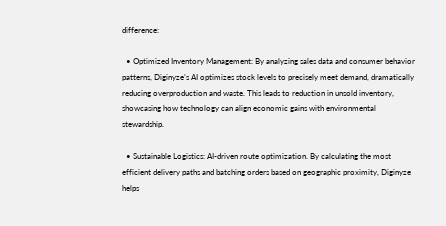difference:

  • Optimized Inventory Management: By analyzing sales data and consumer behavior patterns, Diginyze’s AI optimizes stock levels to precisely meet demand, dramatically reducing overproduction and waste. This leads to reduction in unsold inventory, showcasing how technology can align economic gains with environmental stewardship.

  • Sustainable Logistics: AI-driven route optimization. By calculating the most efficient delivery paths and batching orders based on geographic proximity, Diginyze helps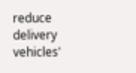reduce delivery vehicles'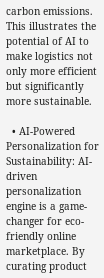carbon emissions. This illustrates the potential of AI to make logistics not only more efficient but significantly more sustainable.

  • AI-Powered Personalization for Sustainability: AI-driven personalization engine is a game-changer for eco-friendly online marketplace. By curating product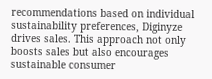recommendations based on individual sustainability preferences, Diginyze drives sales. This approach not only boosts sales but also encourages sustainable consumer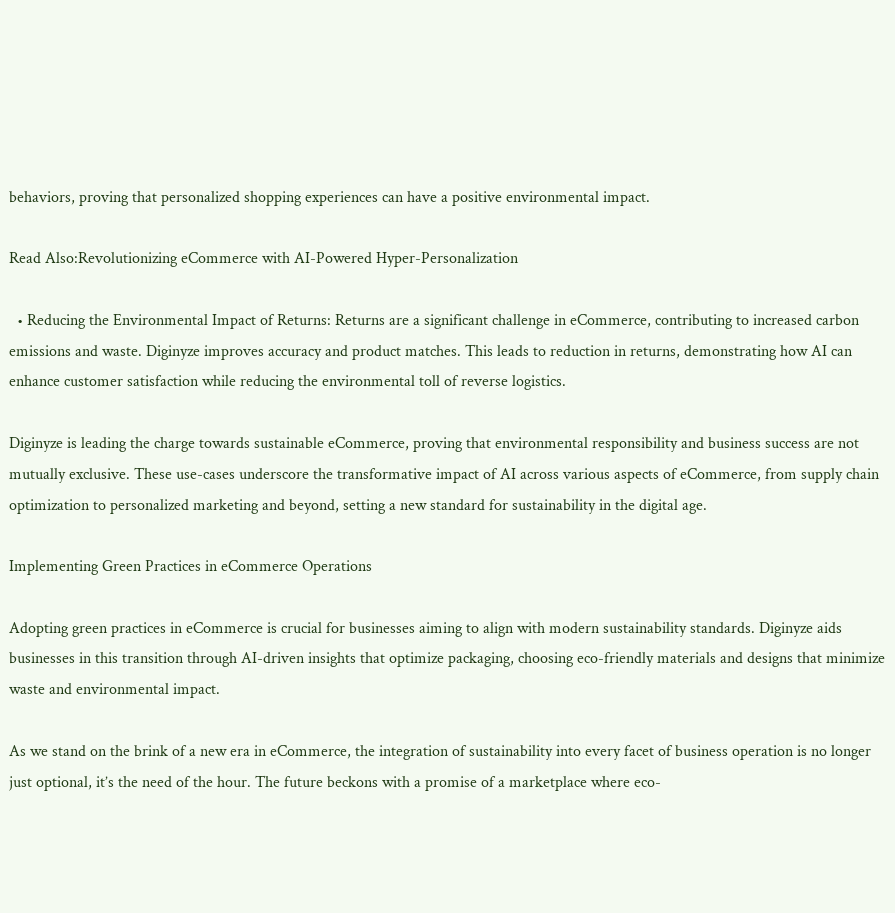behaviors, proving that personalized shopping experiences can have a positive environmental impact.

Read Also:Revolutionizing eCommerce with AI-Powered Hyper-Personalization

  • Reducing the Environmental Impact of Returns: Returns are a significant challenge in eCommerce, contributing to increased carbon emissions and waste. Diginyze improves accuracy and product matches. This leads to reduction in returns, demonstrating how AI can enhance customer satisfaction while reducing the environmental toll of reverse logistics.

Diginyze is leading the charge towards sustainable eCommerce, proving that environmental responsibility and business success are not mutually exclusive. These use-cases underscore the transformative impact of AI across various aspects of eCommerce, from supply chain optimization to personalized marketing and beyond, setting a new standard for sustainability in the digital age.

Implementing Green Practices in eCommerce Operations

Adopting green practices in eCommerce is crucial for businesses aiming to align with modern sustainability standards. Diginyze aids businesses in this transition through AI-driven insights that optimize packaging, choosing eco-friendly materials and designs that minimize waste and environmental impact.

As we stand on the brink of a new era in eCommerce, the integration of sustainability into every facet of business operation is no longer just optional, it’s the need of the hour. The future beckons with a promise of a marketplace where eco-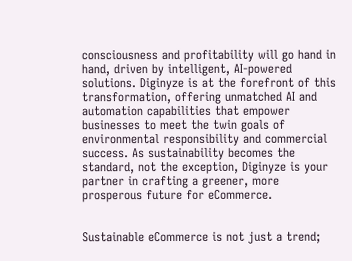consciousness and profitability will go hand in hand, driven by intelligent, AI-powered solutions. Diginyze is at the forefront of this transformation, offering unmatched AI and automation capabilities that empower businesses to meet the twin goals of environmental responsibility and commercial success. As sustainability becomes the standard, not the exception, Diginyze is your partner in crafting a greener, more prosperous future for eCommerce.


Sustainable eCommerce is not just a trend;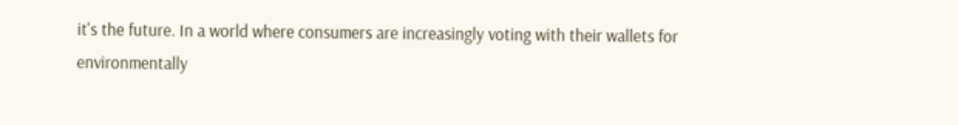it's the future. In a world where consumers are increasingly voting with their wallets for environmentally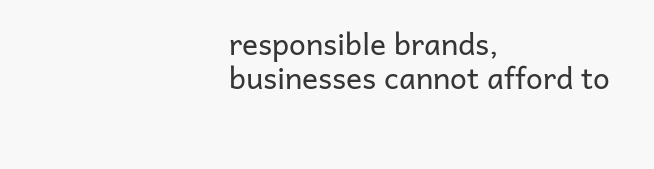responsible brands, businesses cannot afford to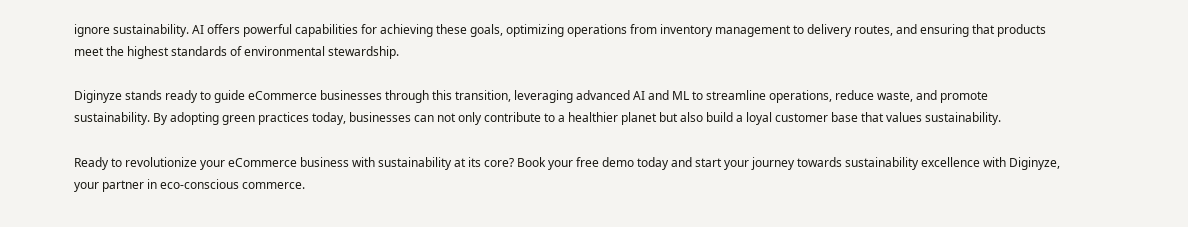ignore sustainability. AI offers powerful capabilities for achieving these goals, optimizing operations from inventory management to delivery routes, and ensuring that products meet the highest standards of environmental stewardship.

Diginyze stands ready to guide eCommerce businesses through this transition, leveraging advanced AI and ML to streamline operations, reduce waste, and promote sustainability. By adopting green practices today, businesses can not only contribute to a healthier planet but also build a loyal customer base that values sustainability.

Ready to revolutionize your eCommerce business with sustainability at its core? Book your free demo today and start your journey towards sustainability excellence with Diginyze, your partner in eco-conscious commerce.